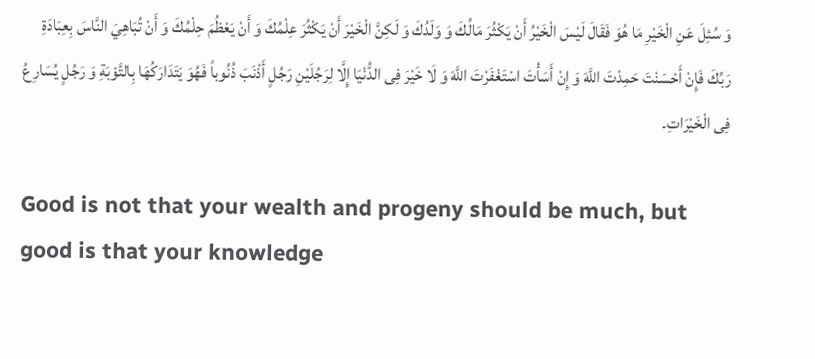وَ سُئِلَ عَنِ الْخَيْرِ مَا هُوَ فَقَالَ لَيْسَ الْخَيْرُ أَنْ يَكْثُرَ مَالُكَ وَ وَلَدُكَ وَ لَكِنَّ الْخَيْرَ أَنْ يَكْثُرَ عِلْمُكَ وَ أَنْ يَعْظُمَ حِلْمُكَ وَ أَنْ تُبَاهِيَ النَّاسَ بِعِبَادَةِ رَبِّكَ فَإِنْ أَحْسَنْتَ حَمِدْتَ اللَّهَ وَ إِنْ أَسَأْتَ اسْتَغْفَرْتَ اللَّهَ وَ لَا خَيْرَ فِى الدُّنْيَا إِلَّا لِرَجُلَيْنِ رَجُلٍ أَذْنَبَ ذُنُوباً فَهُوَ يَتَدَارَكُهَا بِالتَّوْبَةِ وَ رَجُلٍ يُسَارِعُ فِى الْخَيْرَاتِ۔

Good is not that your wealth and progeny should be much, but good is that your knowledge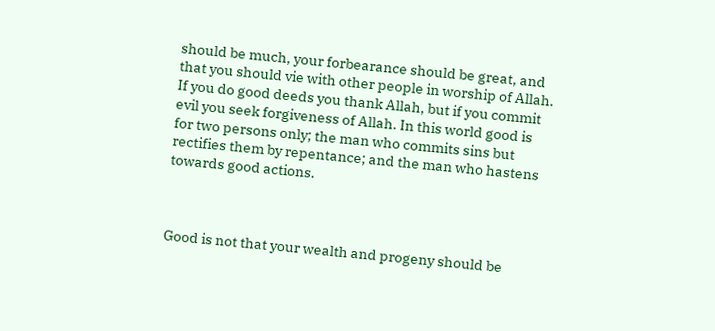should be much, your forbearance should be great, and that you should vie with other people in worship of Allah. If you do good deeds you thank Allah, but if you commit evil you seek forgiveness of Allah. In this world good is for two persons only; the man who commits sins but rectifies them by repentance; and the man who hastens towards good actions.



Good is not that your wealth and progeny should be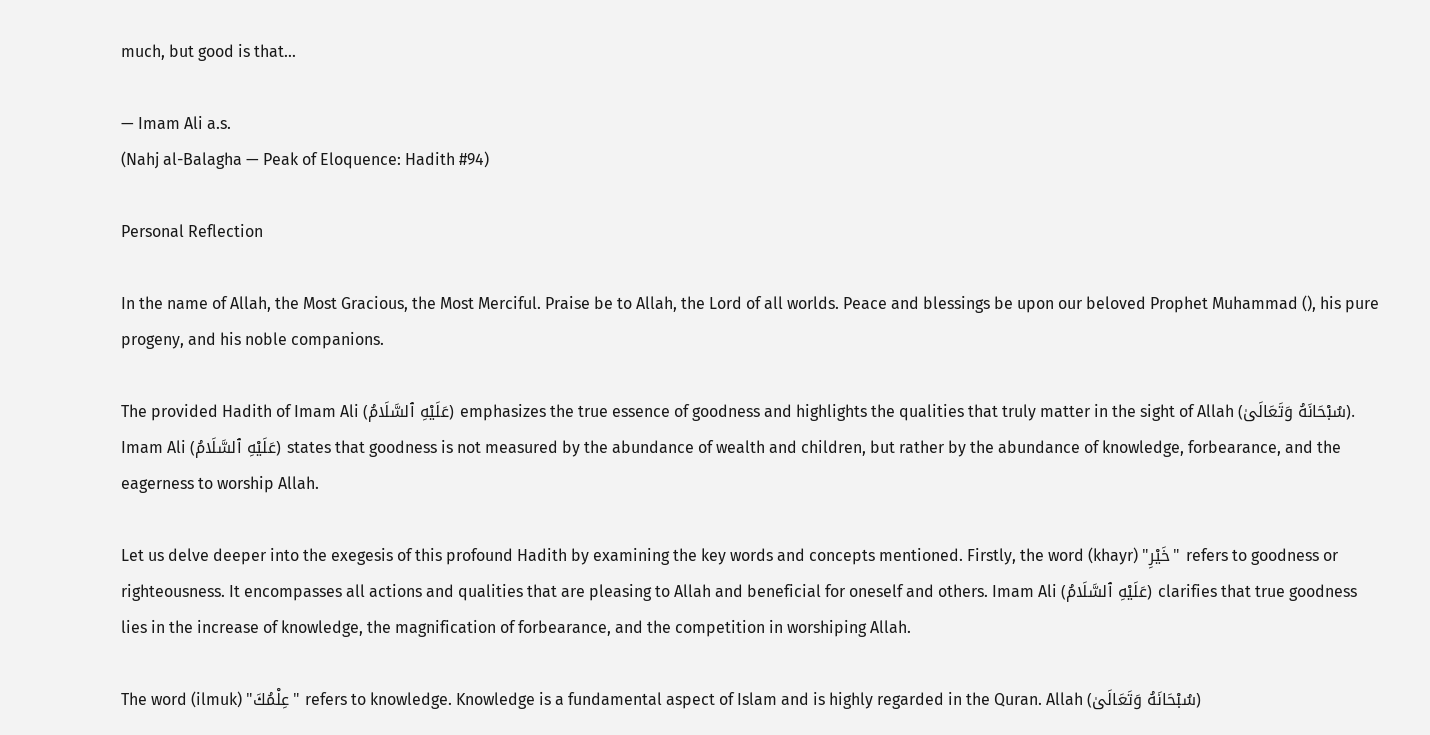much, but good is that...

— Imam Ali a.s.
(Nahj al-Balagha — Peak of Eloquence: Hadith #94)

Personal Reflection

In the name of Allah, the Most Gracious, the Most Merciful. Praise be to Allah, the Lord of all worlds. Peace and blessings be upon our beloved Prophet Muhammad (), his pure progeny, and his noble companions.

The provided Hadith of Imam Ali (عَلَيْهِ ٱلسَّلَامُ) emphasizes the true essence of goodness and highlights the qualities that truly matter in the sight of Allah (سُبْحَانَهُ وَتَعَالَىٰ). Imam Ali (عَلَيْهِ ٱلسَّلَامُ) states that goodness is not measured by the abundance of wealth and children, but rather by the abundance of knowledge, forbearance, and the eagerness to worship Allah.

Let us delve deeper into the exegesis of this profound Hadith by examining the key words and concepts mentioned. Firstly, the word (khayr) "خَيْرِ" refers to goodness or righteousness. It encompasses all actions and qualities that are pleasing to Allah and beneficial for oneself and others. Imam Ali (عَلَيْهِ ٱلسَّلَامُ) clarifies that true goodness lies in the increase of knowledge, the magnification of forbearance, and the competition in worshiping Allah.

The word (ilmuk) "عِلْمُكَ" refers to knowledge. Knowledge is a fundamental aspect of Islam and is highly regarded in the Quran. Allah (سُبْحَانَهُ وَتَعَالَىٰ)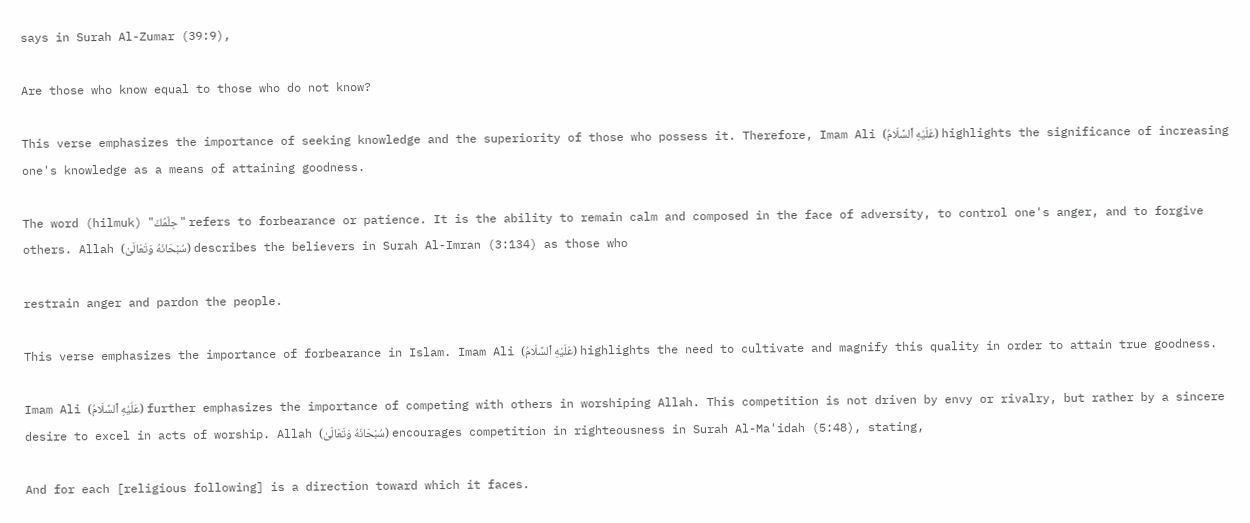says in Surah Al-Zumar (39:9),

Are those who know equal to those who do not know?

This verse emphasizes the importance of seeking knowledge and the superiority of those who possess it. Therefore, Imam Ali (عَلَيْهِ ٱلسَّلَامُ) highlights the significance of increasing one's knowledge as a means of attaining goodness.

The word (hilmuk) "حِلْمُكَ" refers to forbearance or patience. It is the ability to remain calm and composed in the face of adversity, to control one's anger, and to forgive others. Allah (سُبْحَانَهُ وَتَعَالَىٰ) describes the believers in Surah Al-Imran (3:134) as those who

restrain anger and pardon the people.

This verse emphasizes the importance of forbearance in Islam. Imam Ali (عَلَيْهِ ٱلسَّلَامُ) highlights the need to cultivate and magnify this quality in order to attain true goodness.

Imam Ali (عَلَيْهِ ٱلسَّلَامُ) further emphasizes the importance of competing with others in worshiping Allah. This competition is not driven by envy or rivalry, but rather by a sincere desire to excel in acts of worship. Allah (سُبْحَانَهُ وَتَعَالَىٰ) encourages competition in righteousness in Surah Al-Ma'idah (5:48), stating,

And for each [religious following] is a direction toward which it faces.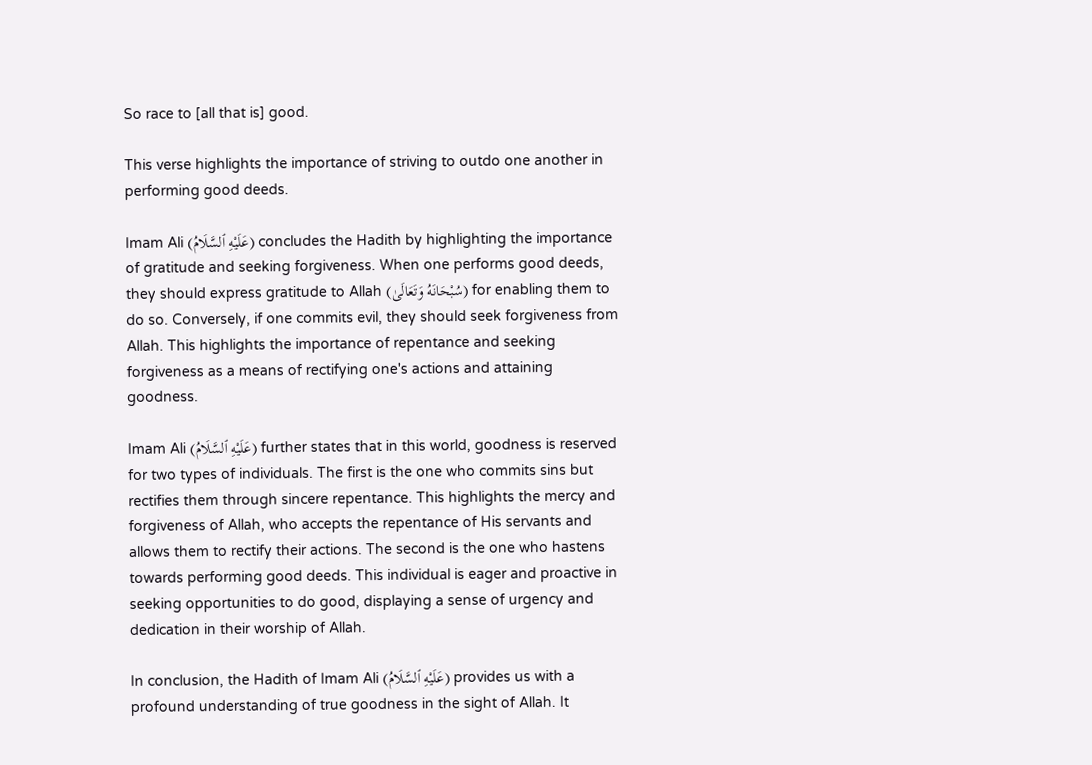So race to [all that is] good.

This verse highlights the importance of striving to outdo one another in performing good deeds.

Imam Ali (عَلَيْهِ ٱلسَّلَامُ) concludes the Hadith by highlighting the importance of gratitude and seeking forgiveness. When one performs good deeds, they should express gratitude to Allah (سُبْحَانَهُ وَتَعَالَىٰ) for enabling them to do so. Conversely, if one commits evil, they should seek forgiveness from Allah. This highlights the importance of repentance and seeking forgiveness as a means of rectifying one's actions and attaining goodness.

Imam Ali (عَلَيْهِ ٱلسَّلَامُ) further states that in this world, goodness is reserved for two types of individuals. The first is the one who commits sins but rectifies them through sincere repentance. This highlights the mercy and forgiveness of Allah, who accepts the repentance of His servants and allows them to rectify their actions. The second is the one who hastens towards performing good deeds. This individual is eager and proactive in seeking opportunities to do good, displaying a sense of urgency and dedication in their worship of Allah.

In conclusion, the Hadith of Imam Ali (عَلَيْهِ ٱلسَّلَامُ) provides us with a profound understanding of true goodness in the sight of Allah. It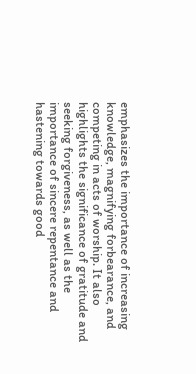emphasizes the importance of increasing knowledge, magnifying forbearance, and competing in acts of worship. It also highlights the significance of gratitude and seeking forgiveness, as well as the importance of sincere repentance and hastening towards good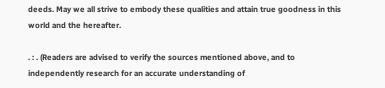deeds. May we all strive to embody these qualities and attain true goodness in this world and the hereafter.

. : . (Readers are advised to verify the sources mentioned above, and to independently research for an accurate understanding of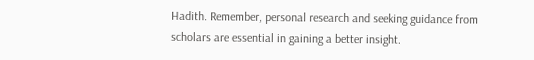Hadith. Remember, personal research and seeking guidance from scholars are essential in gaining a better insight.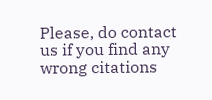Please, do contact us if you find any wrong citations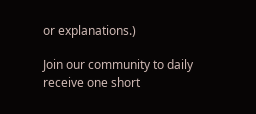or explanations.)

Join our community to daily receive one short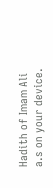Hadith of Imam Ali a.s on your device.